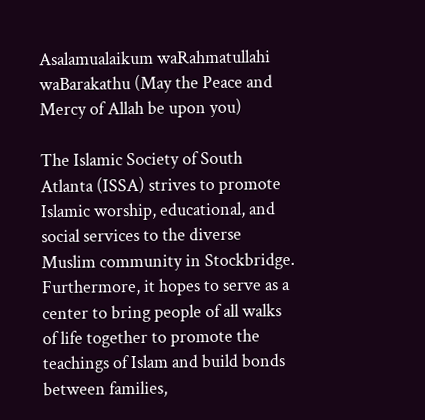Asalamualaikum waRahmatullahi waBarakathu (May the Peace and Mercy of Allah be upon you)

The Islamic Society of South Atlanta (ISSA) strives to promote Islamic worship, educational, and social services to the diverse Muslim community in Stockbridge. Furthermore, it hopes to serve as a center to bring people of all walks of life together to promote the teachings of Islam and build bonds between families,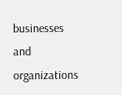businesses and organizations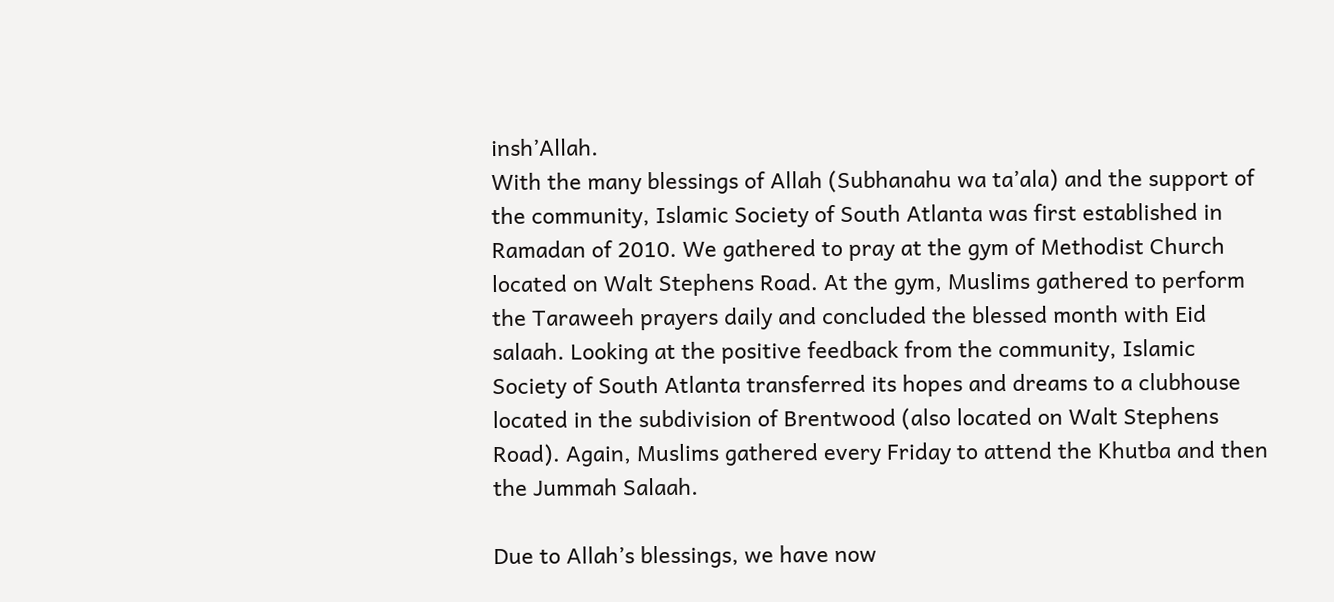insh’Allah.
With the many blessings of Allah (Subhanahu wa ta’ala) and the support of the community, Islamic Society of South Atlanta was first established in Ramadan of 2010. We gathered to pray at the gym of Methodist Church located on Walt Stephens Road. At the gym, Muslims gathered to perform the Taraweeh prayers daily and concluded the blessed month with Eid salaah. Looking at the positive feedback from the community, Islamic Society of South Atlanta transferred its hopes and dreams to a clubhouse located in the subdivision of Brentwood (also located on Walt Stephens Road). Again, Muslims gathered every Friday to attend the Khutba and then the Jummah Salaah.

Due to Allah’s blessings, we have now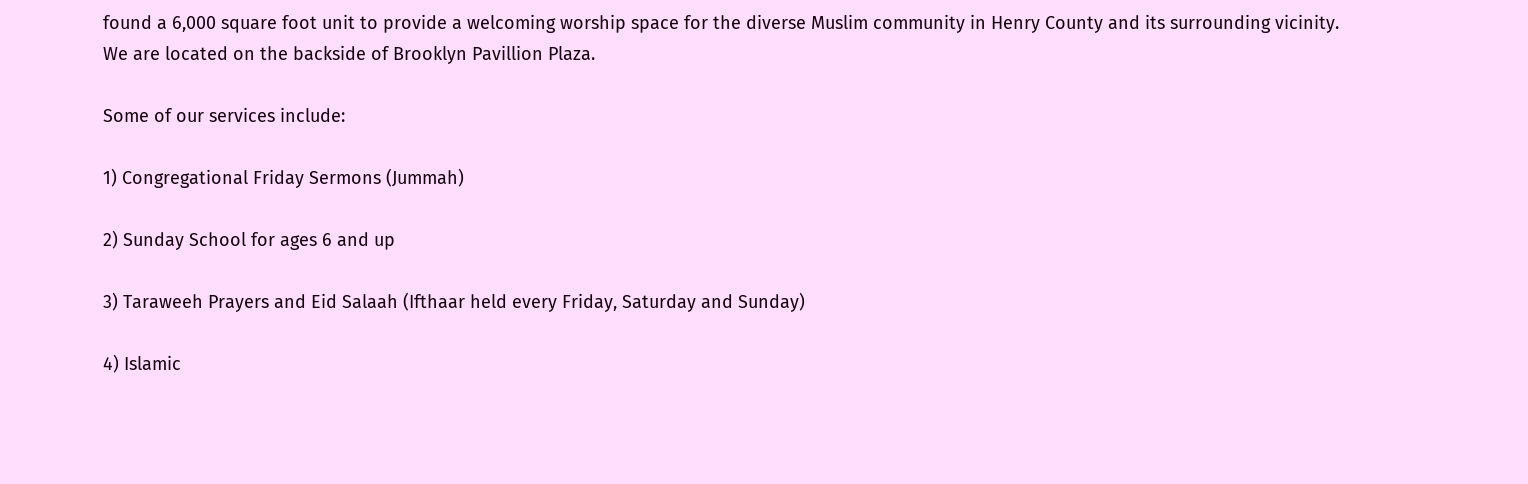found a 6,000 square foot unit to provide a welcoming worship space for the diverse Muslim community in Henry County and its surrounding vicinity. We are located on the backside of Brooklyn Pavillion Plaza.

Some of our services include:

1) Congregational Friday Sermons (Jummah)

2) Sunday School for ages 6 and up

3) Taraweeh Prayers and Eid Salaah (Ifthaar held every Friday, Saturday and Sunday)

4) Islamic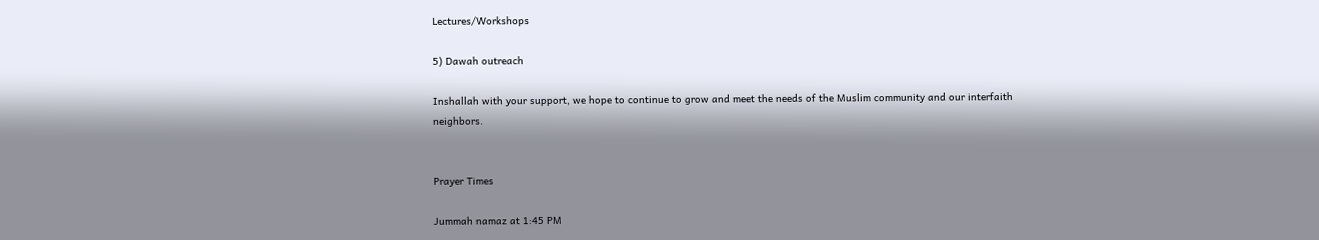Lectures/Workshops

5) Dawah outreach

Inshallah with your support, we hope to continue to grow and meet the needs of the Muslim community and our interfaith neighbors.


Prayer Times

Jummah namaz at 1:45 PM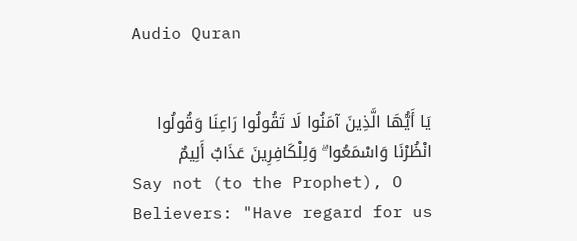Audio Quran


يَا أَيُّهَا الَّذِينَ آمَنُوا لَا تَقُولُوا رَاعِنَا وَقُولُوا انْظُرْنَا وَاسْمَعُوا ۗ وَلِلْكَافِرِينَ عَذَابٌ أَلِيمٌ
Say not (to the Prophet), O Believers: "Have regard for us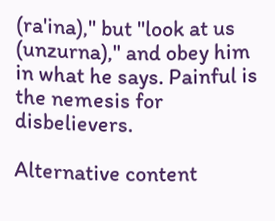(ra'ina)," but "look at us (unzurna)," and obey him in what he says. Painful is the nemesis for disbelievers.

Alternative content